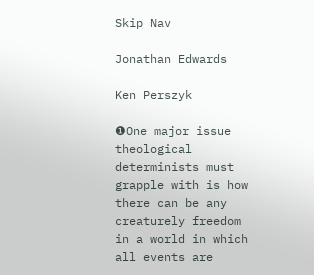Skip Nav

Jonathan Edwards

Ken Perszyk

❶One major issue theological determinists must grapple with is how there can be any creaturely freedom in a world in which all events are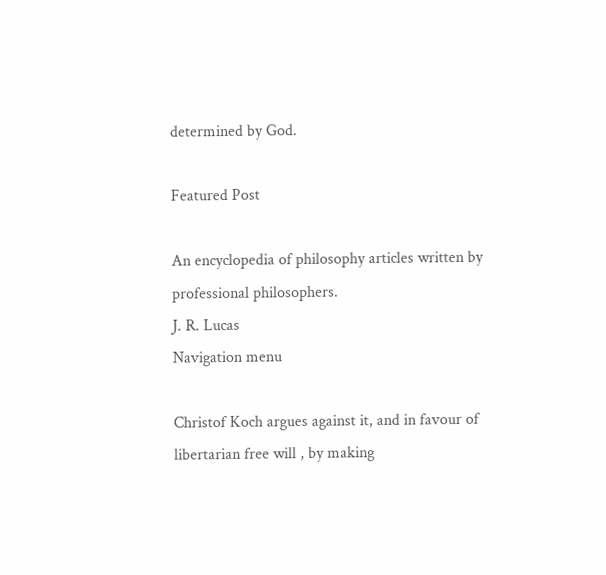determined by God.

Featured Post

An encyclopedia of philosophy articles written by professional philosophers.
J. R. Lucas
Navigation menu

Christof Koch argues against it, and in favour of libertarian free will , by making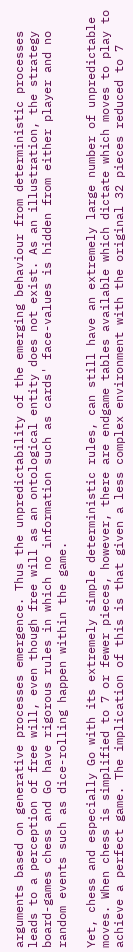arguments based on generative processes emergence. Thus the unpredictability of the emerging behaviour from deterministic processes leads to a perception of free will, even though free will as an ontological entity does not exist. As an illustration, the strategy board-games chess and Go have rigorous rules in which no information such as cards' face-values is hidden from either player and no random events such as dice-rolling happen within the game.

Yet, chess and especially Go with its extremely simple deterministic rules, can still have an extremely large number of unpredictable moves. When chess is simplified to 7 or fewer pieces, however, there are endgame tables available which dictate which moves to play to achieve a perfect game. The implication of this is that given a less complex environment with the original 32 pieces reduced to 7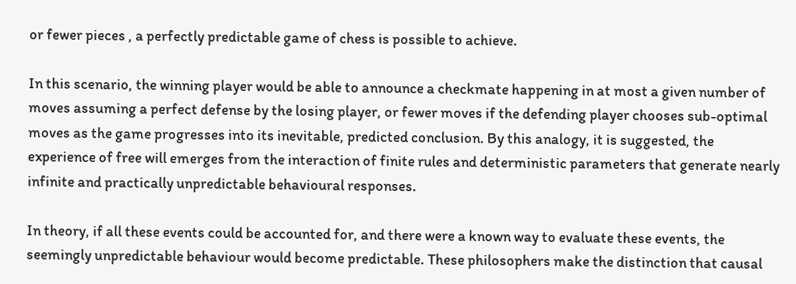or fewer pieces , a perfectly predictable game of chess is possible to achieve.

In this scenario, the winning player would be able to announce a checkmate happening in at most a given number of moves assuming a perfect defense by the losing player, or fewer moves if the defending player chooses sub-optimal moves as the game progresses into its inevitable, predicted conclusion. By this analogy, it is suggested, the experience of free will emerges from the interaction of finite rules and deterministic parameters that generate nearly infinite and practically unpredictable behavioural responses.

In theory, if all these events could be accounted for, and there were a known way to evaluate these events, the seemingly unpredictable behaviour would become predictable. These philosophers make the distinction that causal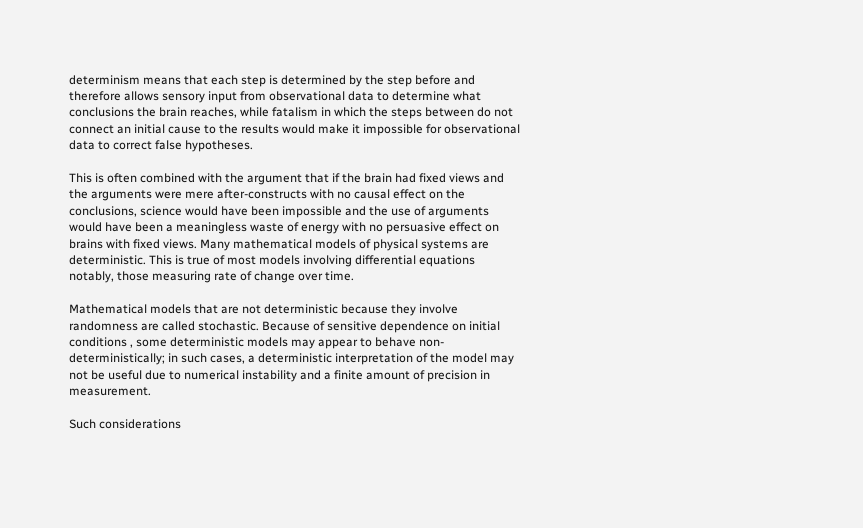determinism means that each step is determined by the step before and therefore allows sensory input from observational data to determine what conclusions the brain reaches, while fatalism in which the steps between do not connect an initial cause to the results would make it impossible for observational data to correct false hypotheses.

This is often combined with the argument that if the brain had fixed views and the arguments were mere after-constructs with no causal effect on the conclusions, science would have been impossible and the use of arguments would have been a meaningless waste of energy with no persuasive effect on brains with fixed views. Many mathematical models of physical systems are deterministic. This is true of most models involving differential equations notably, those measuring rate of change over time.

Mathematical models that are not deterministic because they involve randomness are called stochastic. Because of sensitive dependence on initial conditions , some deterministic models may appear to behave non-deterministically; in such cases, a deterministic interpretation of the model may not be useful due to numerical instability and a finite amount of precision in measurement.

Such considerations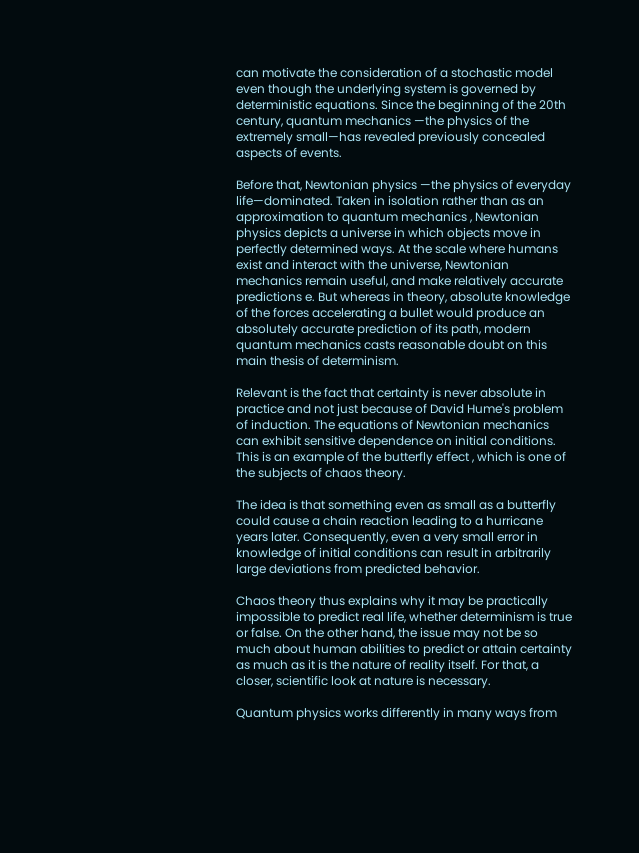can motivate the consideration of a stochastic model even though the underlying system is governed by deterministic equations. Since the beginning of the 20th century, quantum mechanics —the physics of the extremely small—has revealed previously concealed aspects of events.

Before that, Newtonian physics —the physics of everyday life—dominated. Taken in isolation rather than as an approximation to quantum mechanics , Newtonian physics depicts a universe in which objects move in perfectly determined ways. At the scale where humans exist and interact with the universe, Newtonian mechanics remain useful, and make relatively accurate predictions e. But whereas in theory, absolute knowledge of the forces accelerating a bullet would produce an absolutely accurate prediction of its path, modern quantum mechanics casts reasonable doubt on this main thesis of determinism.

Relevant is the fact that certainty is never absolute in practice and not just because of David Hume's problem of induction. The equations of Newtonian mechanics can exhibit sensitive dependence on initial conditions. This is an example of the butterfly effect , which is one of the subjects of chaos theory.

The idea is that something even as small as a butterfly could cause a chain reaction leading to a hurricane years later. Consequently, even a very small error in knowledge of initial conditions can result in arbitrarily large deviations from predicted behavior.

Chaos theory thus explains why it may be practically impossible to predict real life, whether determinism is true or false. On the other hand, the issue may not be so much about human abilities to predict or attain certainty as much as it is the nature of reality itself. For that, a closer, scientific look at nature is necessary.

Quantum physics works differently in many ways from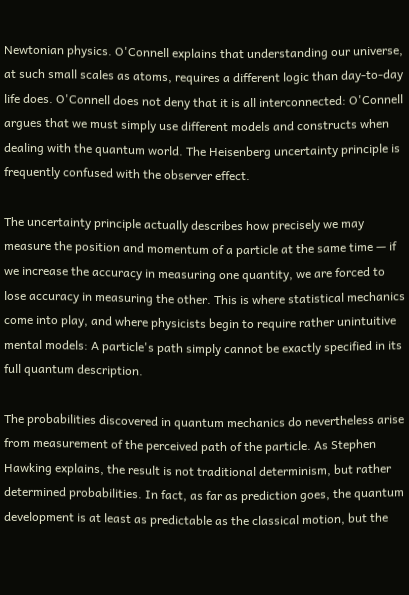Newtonian physics. O'Connell explains that understanding our universe, at such small scales as atoms, requires a different logic than day-to-day life does. O'Connell does not deny that it is all interconnected: O'Connell argues that we must simply use different models and constructs when dealing with the quantum world. The Heisenberg uncertainty principle is frequently confused with the observer effect.

The uncertainty principle actually describes how precisely we may measure the position and momentum of a particle at the same time — if we increase the accuracy in measuring one quantity, we are forced to lose accuracy in measuring the other. This is where statistical mechanics come into play, and where physicists begin to require rather unintuitive mental models: A particle's path simply cannot be exactly specified in its full quantum description.

The probabilities discovered in quantum mechanics do nevertheless arise from measurement of the perceived path of the particle. As Stephen Hawking explains, the result is not traditional determinism, but rather determined probabilities. In fact, as far as prediction goes, the quantum development is at least as predictable as the classical motion, but the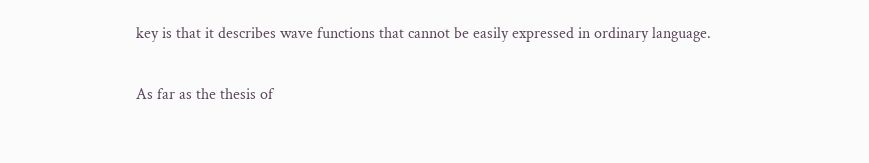key is that it describes wave functions that cannot be easily expressed in ordinary language.

As far as the thesis of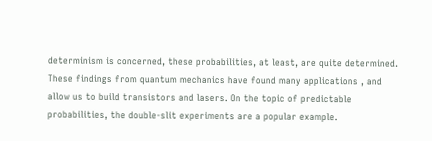determinism is concerned, these probabilities, at least, are quite determined. These findings from quantum mechanics have found many applications , and allow us to build transistors and lasers. On the topic of predictable probabilities, the double-slit experiments are a popular example.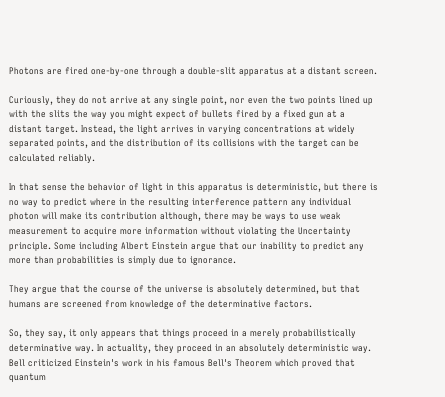Photons are fired one-by-one through a double-slit apparatus at a distant screen.

Curiously, they do not arrive at any single point, nor even the two points lined up with the slits the way you might expect of bullets fired by a fixed gun at a distant target. Instead, the light arrives in varying concentrations at widely separated points, and the distribution of its collisions with the target can be calculated reliably.

In that sense the behavior of light in this apparatus is deterministic, but there is no way to predict where in the resulting interference pattern any individual photon will make its contribution although, there may be ways to use weak measurement to acquire more information without violating the Uncertainty principle. Some including Albert Einstein argue that our inability to predict any more than probabilities is simply due to ignorance.

They argue that the course of the universe is absolutely determined, but that humans are screened from knowledge of the determinative factors.

So, they say, it only appears that things proceed in a merely probabilistically determinative way. In actuality, they proceed in an absolutely deterministic way. Bell criticized Einstein's work in his famous Bell's Theorem which proved that quantum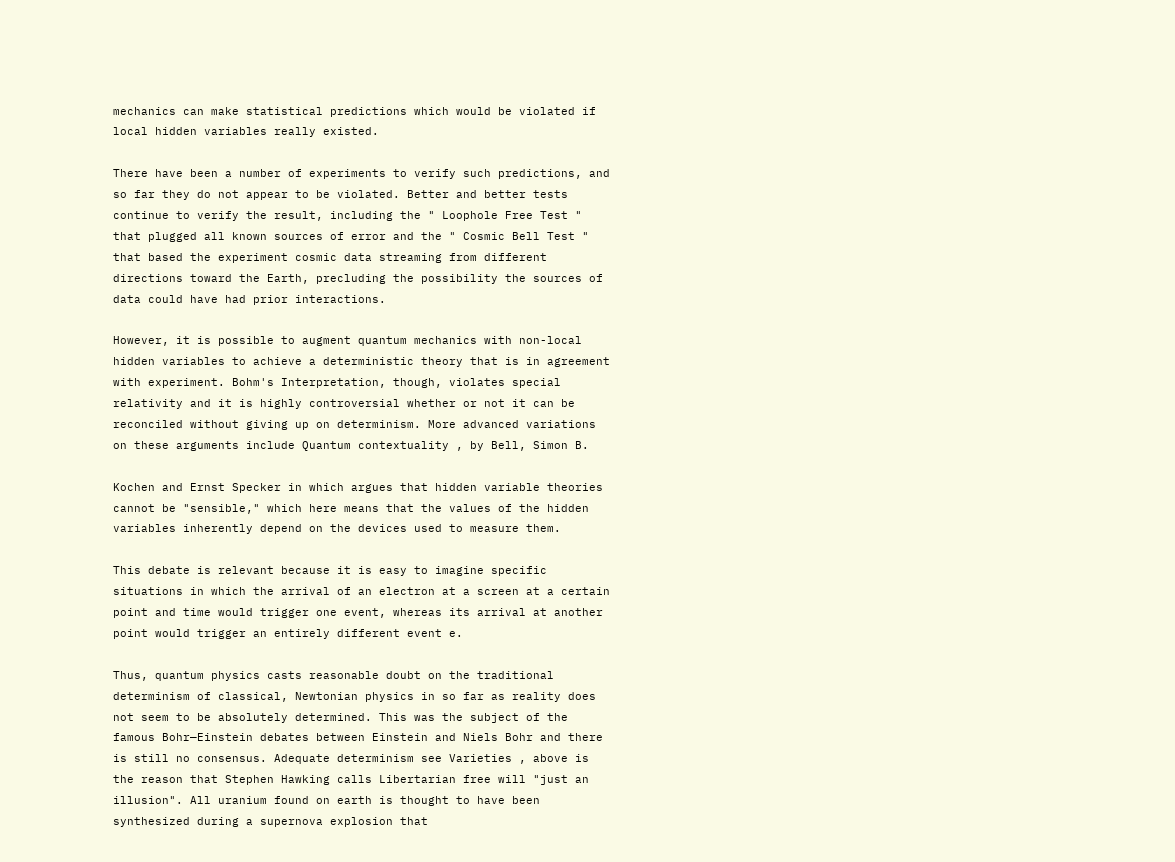mechanics can make statistical predictions which would be violated if local hidden variables really existed.

There have been a number of experiments to verify such predictions, and so far they do not appear to be violated. Better and better tests continue to verify the result, including the " Loophole Free Test " that plugged all known sources of error and the " Cosmic Bell Test " that based the experiment cosmic data streaming from different directions toward the Earth, precluding the possibility the sources of data could have had prior interactions.

However, it is possible to augment quantum mechanics with non-local hidden variables to achieve a deterministic theory that is in agreement with experiment. Bohm's Interpretation, though, violates special relativity and it is highly controversial whether or not it can be reconciled without giving up on determinism. More advanced variations on these arguments include Quantum contextuality , by Bell, Simon B.

Kochen and Ernst Specker in which argues that hidden variable theories cannot be "sensible," which here means that the values of the hidden variables inherently depend on the devices used to measure them.

This debate is relevant because it is easy to imagine specific situations in which the arrival of an electron at a screen at a certain point and time would trigger one event, whereas its arrival at another point would trigger an entirely different event e.

Thus, quantum physics casts reasonable doubt on the traditional determinism of classical, Newtonian physics in so far as reality does not seem to be absolutely determined. This was the subject of the famous Bohr—Einstein debates between Einstein and Niels Bohr and there is still no consensus. Adequate determinism see Varieties , above is the reason that Stephen Hawking calls Libertarian free will "just an illusion". All uranium found on earth is thought to have been synthesized during a supernova explosion that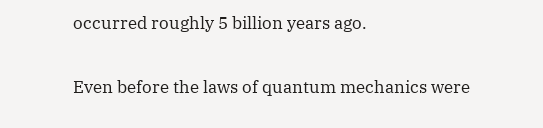occurred roughly 5 billion years ago.

Even before the laws of quantum mechanics were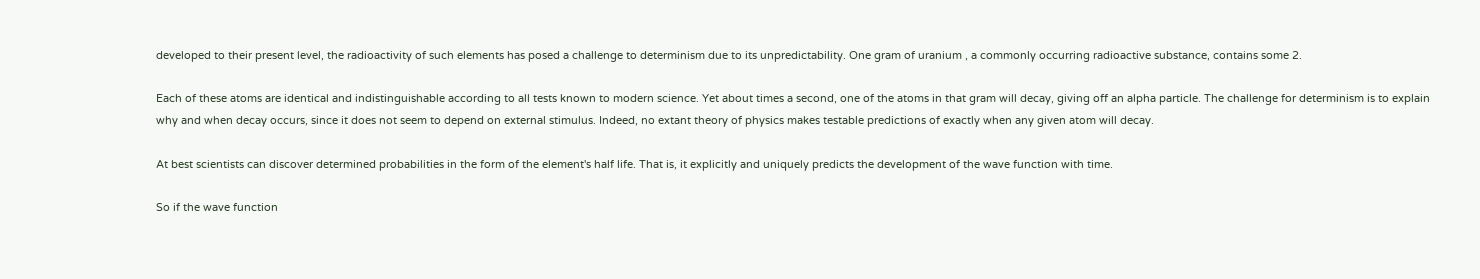developed to their present level, the radioactivity of such elements has posed a challenge to determinism due to its unpredictability. One gram of uranium , a commonly occurring radioactive substance, contains some 2.

Each of these atoms are identical and indistinguishable according to all tests known to modern science. Yet about times a second, one of the atoms in that gram will decay, giving off an alpha particle. The challenge for determinism is to explain why and when decay occurs, since it does not seem to depend on external stimulus. Indeed, no extant theory of physics makes testable predictions of exactly when any given atom will decay.

At best scientists can discover determined probabilities in the form of the element's half life. That is, it explicitly and uniquely predicts the development of the wave function with time.

So if the wave function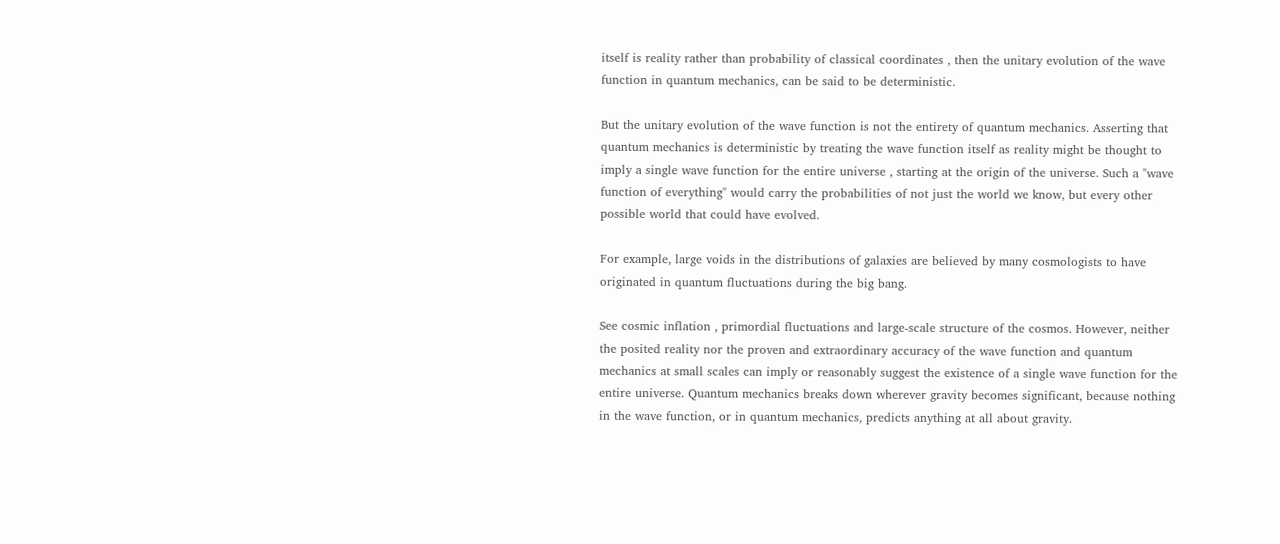itself is reality rather than probability of classical coordinates , then the unitary evolution of the wave function in quantum mechanics, can be said to be deterministic.

But the unitary evolution of the wave function is not the entirety of quantum mechanics. Asserting that quantum mechanics is deterministic by treating the wave function itself as reality might be thought to imply a single wave function for the entire universe , starting at the origin of the universe. Such a "wave function of everything" would carry the probabilities of not just the world we know, but every other possible world that could have evolved.

For example, large voids in the distributions of galaxies are believed by many cosmologists to have originated in quantum fluctuations during the big bang.

See cosmic inflation , primordial fluctuations and large-scale structure of the cosmos. However, neither the posited reality nor the proven and extraordinary accuracy of the wave function and quantum mechanics at small scales can imply or reasonably suggest the existence of a single wave function for the entire universe. Quantum mechanics breaks down wherever gravity becomes significant, because nothing in the wave function, or in quantum mechanics, predicts anything at all about gravity.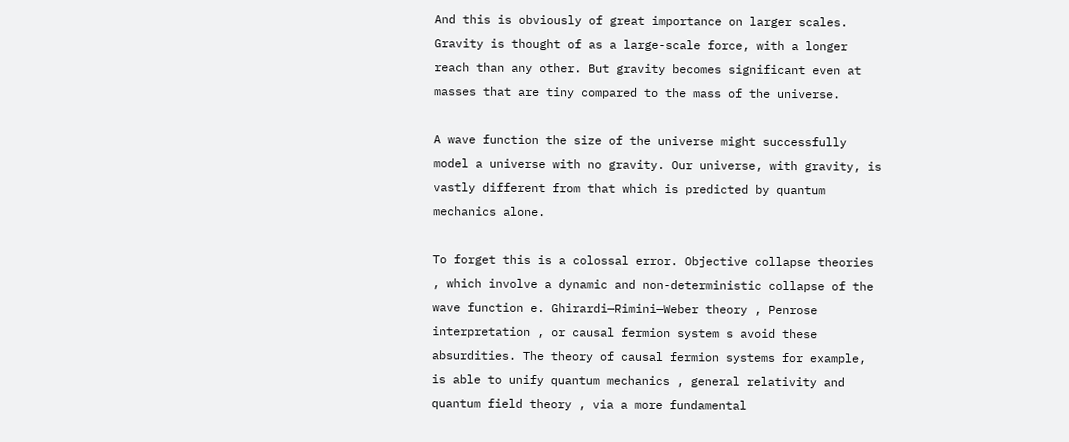And this is obviously of great importance on larger scales. Gravity is thought of as a large-scale force, with a longer reach than any other. But gravity becomes significant even at masses that are tiny compared to the mass of the universe.

A wave function the size of the universe might successfully model a universe with no gravity. Our universe, with gravity, is vastly different from that which is predicted by quantum mechanics alone.

To forget this is a colossal error. Objective collapse theories , which involve a dynamic and non-deterministic collapse of the wave function e. Ghirardi—Rimini—Weber theory , Penrose interpretation , or causal fermion system s avoid these absurdities. The theory of causal fermion systems for example, is able to unify quantum mechanics , general relativity and quantum field theory , via a more fundamental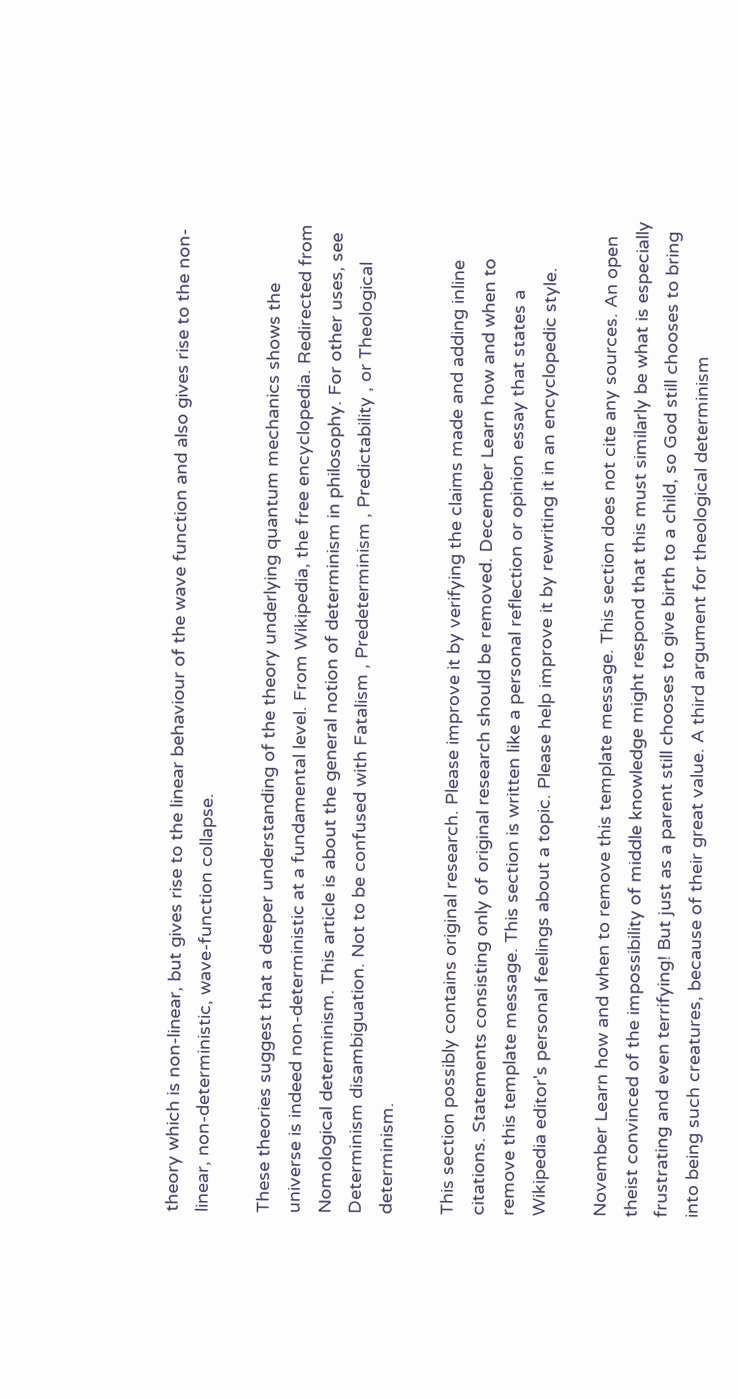theory which is non-linear, but gives rise to the linear behaviour of the wave function and also gives rise to the non-linear, non-deterministic, wave-function collapse.

These theories suggest that a deeper understanding of the theory underlying quantum mechanics shows the universe is indeed non-deterministic at a fundamental level. From Wikipedia, the free encyclopedia. Redirected from Nomological determinism. This article is about the general notion of determinism in philosophy. For other uses, see Determinism disambiguation. Not to be confused with Fatalism , Predeterminism , Predictability , or Theological determinism.

This section possibly contains original research. Please improve it by verifying the claims made and adding inline citations. Statements consisting only of original research should be removed. December Learn how and when to remove this template message. This section is written like a personal reflection or opinion essay that states a Wikipedia editor's personal feelings about a topic. Please help improve it by rewriting it in an encyclopedic style.

November Learn how and when to remove this template message. This section does not cite any sources. An open theist convinced of the impossibility of middle knowledge might respond that this must similarly be what is especially frustrating and even terrifying! But just as a parent still chooses to give birth to a child, so God still chooses to bring into being such creatures, because of their great value. A third argument for theological determinism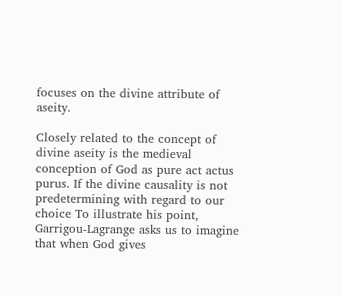focuses on the divine attribute of aseity.

Closely related to the concept of divine aseity is the medieval conception of God as pure act actus purus. If the divine causality is not predetermining with regard to our choice To illustrate his point, Garrigou-Lagrange asks us to imagine that when God gives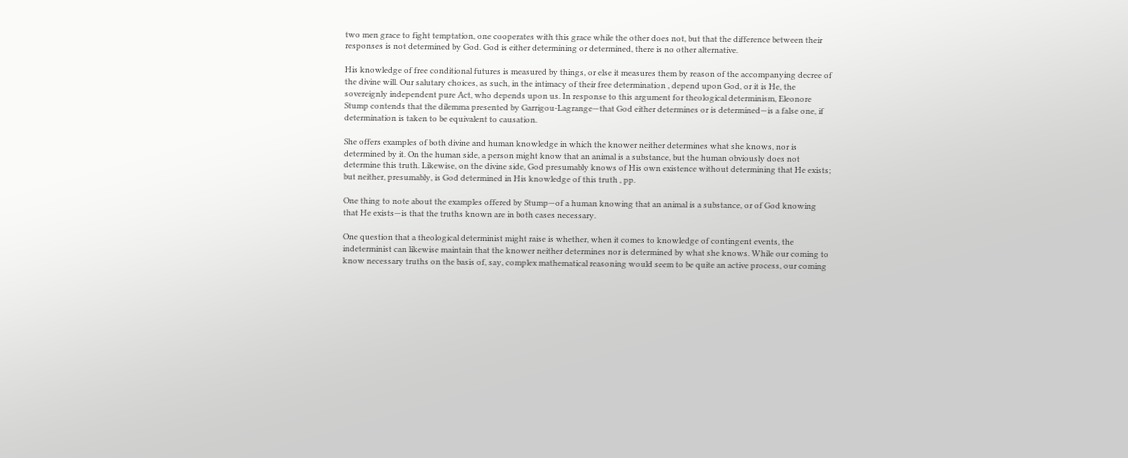two men grace to fight temptation, one cooperates with this grace while the other does not, but that the difference between their responses is not determined by God. God is either determining or determined, there is no other alternative.

His knowledge of free conditional futures is measured by things, or else it measures them by reason of the accompanying decree of the divine will. Our salutary choices, as such, in the intimacy of their free determination , depend upon God, or it is He, the sovereignly independent pure Act, who depends upon us. In response to this argument for theological determinism, Eleonore Stump contends that the dilemma presented by Garrigou-Lagrange—that God either determines or is determined—is a false one, if determination is taken to be equivalent to causation.

She offers examples of both divine and human knowledge in which the knower neither determines what she knows, nor is determined by it. On the human side, a person might know that an animal is a substance, but the human obviously does not determine this truth. Likewise, on the divine side, God presumably knows of His own existence without determining that He exists; but neither, presumably, is God determined in His knowledge of this truth , pp.

One thing to note about the examples offered by Stump—of a human knowing that an animal is a substance, or of God knowing that He exists—is that the truths known are in both cases necessary.

One question that a theological determinist might raise is whether, when it comes to knowledge of contingent events, the indeterminist can likewise maintain that the knower neither determines nor is determined by what she knows. While our coming to know necessary truths on the basis of, say, complex mathematical reasoning would seem to be quite an active process, our coming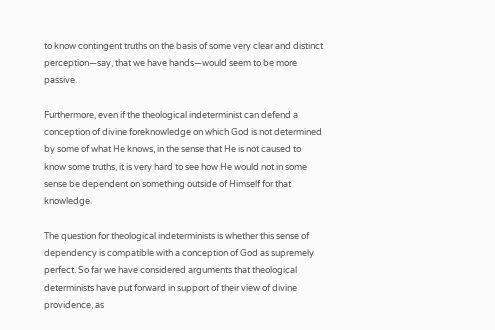to know contingent truths on the basis of some very clear and distinct perception—say, that we have hands—would seem to be more passive.

Furthermore, even if the theological indeterminist can defend a conception of divine foreknowledge on which God is not determined by some of what He knows, in the sense that He is not caused to know some truths, it is very hard to see how He would not in some sense be dependent on something outside of Himself for that knowledge.

The question for theological indeterminists is whether this sense of dependency is compatible with a conception of God as supremely perfect. So far we have considered arguments that theological determinists have put forward in support of their view of divine providence, as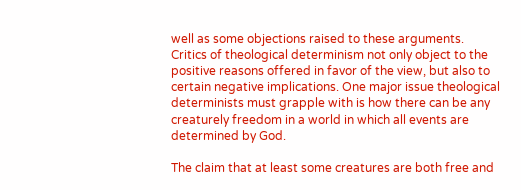well as some objections raised to these arguments. Critics of theological determinism not only object to the positive reasons offered in favor of the view, but also to certain negative implications. One major issue theological determinists must grapple with is how there can be any creaturely freedom in a world in which all events are determined by God.

The claim that at least some creatures are both free and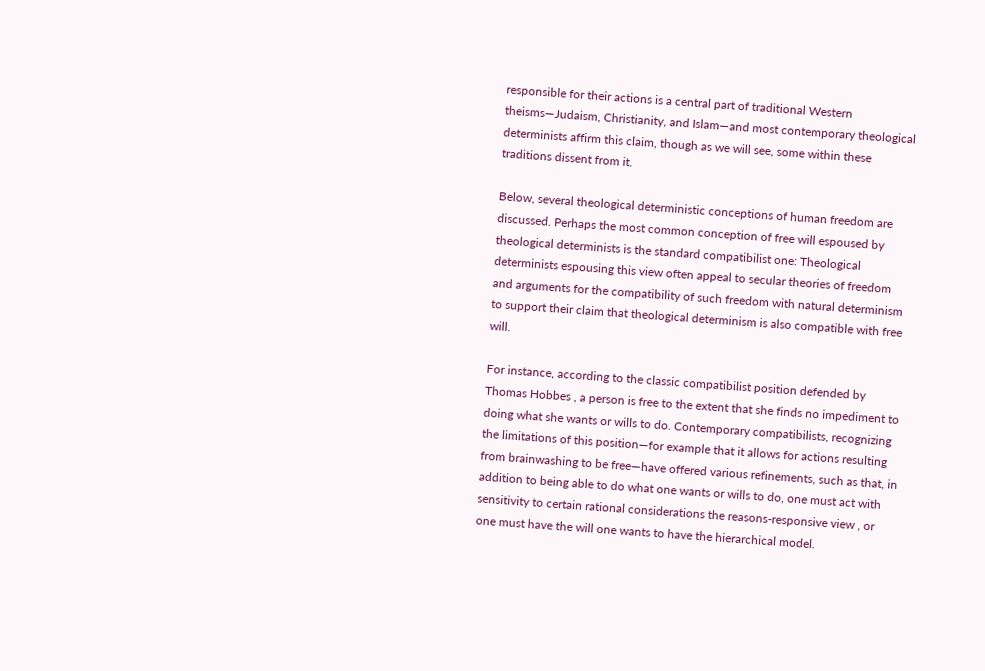responsible for their actions is a central part of traditional Western theisms—Judaism, Christianity, and Islam—and most contemporary theological determinists affirm this claim, though as we will see, some within these traditions dissent from it.

Below, several theological deterministic conceptions of human freedom are discussed. Perhaps the most common conception of free will espoused by theological determinists is the standard compatibilist one: Theological determinists espousing this view often appeal to secular theories of freedom and arguments for the compatibility of such freedom with natural determinism to support their claim that theological determinism is also compatible with free will.

For instance, according to the classic compatibilist position defended by Thomas Hobbes , a person is free to the extent that she finds no impediment to doing what she wants or wills to do. Contemporary compatibilists, recognizing the limitations of this position—for example that it allows for actions resulting from brainwashing to be free—have offered various refinements, such as that, in addition to being able to do what one wants or wills to do, one must act with sensitivity to certain rational considerations the reasons-responsive view , or one must have the will one wants to have the hierarchical model.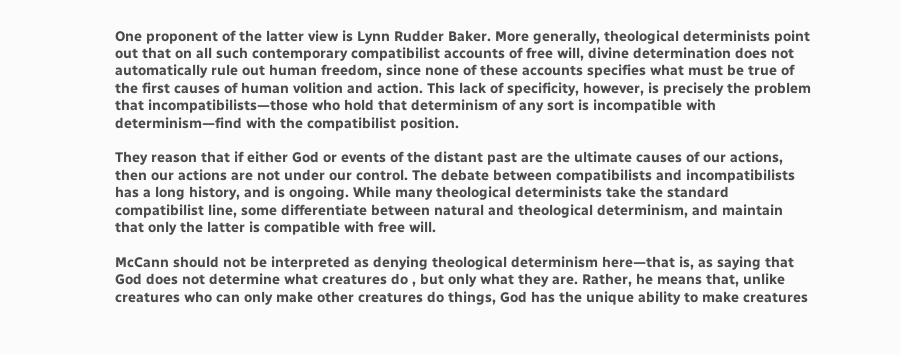One proponent of the latter view is Lynn Rudder Baker. More generally, theological determinists point out that on all such contemporary compatibilist accounts of free will, divine determination does not automatically rule out human freedom, since none of these accounts specifies what must be true of the first causes of human volition and action. This lack of specificity, however, is precisely the problem that incompatibilists—those who hold that determinism of any sort is incompatible with determinism—find with the compatibilist position.

They reason that if either God or events of the distant past are the ultimate causes of our actions, then our actions are not under our control. The debate between compatibilists and incompatibilists has a long history, and is ongoing. While many theological determinists take the standard compatibilist line, some differentiate between natural and theological determinism, and maintain that only the latter is compatible with free will.

McCann should not be interpreted as denying theological determinism here—that is, as saying that God does not determine what creatures do , but only what they are. Rather, he means that, unlike creatures who can only make other creatures do things, God has the unique ability to make creatures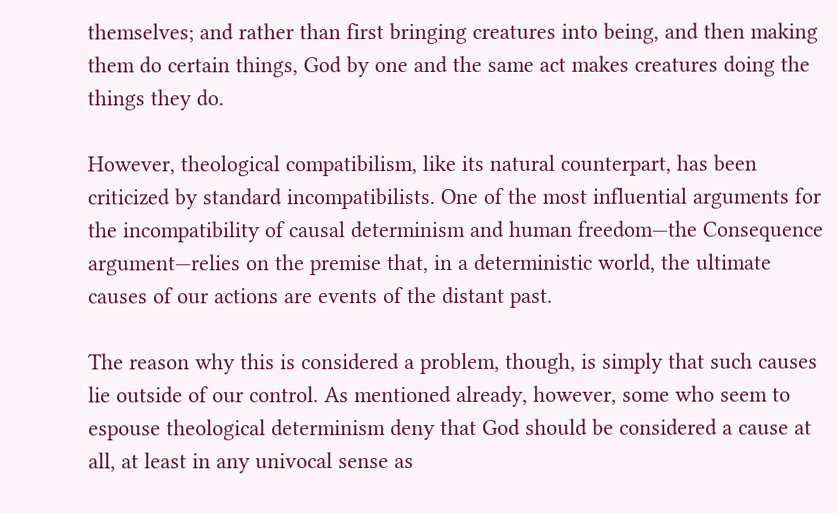themselves; and rather than first bringing creatures into being, and then making them do certain things, God by one and the same act makes creatures doing the things they do.

However, theological compatibilism, like its natural counterpart, has been criticized by standard incompatibilists. One of the most influential arguments for the incompatibility of causal determinism and human freedom—the Consequence argument—relies on the premise that, in a deterministic world, the ultimate causes of our actions are events of the distant past.

The reason why this is considered a problem, though, is simply that such causes lie outside of our control. As mentioned already, however, some who seem to espouse theological determinism deny that God should be considered a cause at all, at least in any univocal sense as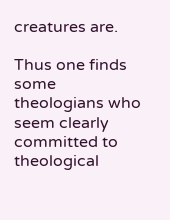creatures are.

Thus one finds some theologians who seem clearly committed to theological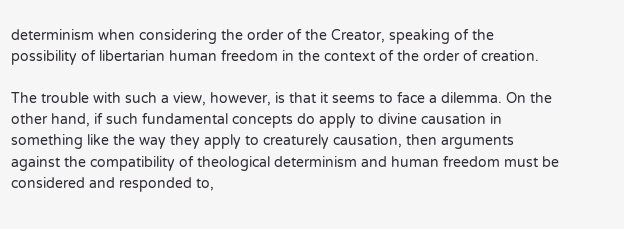determinism when considering the order of the Creator, speaking of the possibility of libertarian human freedom in the context of the order of creation.

The trouble with such a view, however, is that it seems to face a dilemma. On the other hand, if such fundamental concepts do apply to divine causation in something like the way they apply to creaturely causation, then arguments against the compatibility of theological determinism and human freedom must be considered and responded to,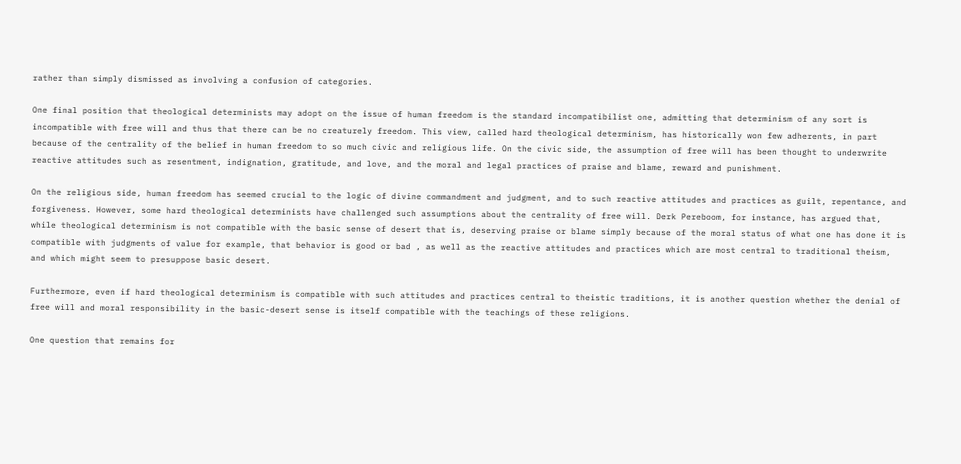rather than simply dismissed as involving a confusion of categories.

One final position that theological determinists may adopt on the issue of human freedom is the standard incompatibilist one, admitting that determinism of any sort is incompatible with free will and thus that there can be no creaturely freedom. This view, called hard theological determinism, has historically won few adherents, in part because of the centrality of the belief in human freedom to so much civic and religious life. On the civic side, the assumption of free will has been thought to underwrite reactive attitudes such as resentment, indignation, gratitude, and love, and the moral and legal practices of praise and blame, reward and punishment.

On the religious side, human freedom has seemed crucial to the logic of divine commandment and judgment, and to such reactive attitudes and practices as guilt, repentance, and forgiveness. However, some hard theological determinists have challenged such assumptions about the centrality of free will. Derk Pereboom, for instance, has argued that, while theological determinism is not compatible with the basic sense of desert that is, deserving praise or blame simply because of the moral status of what one has done it is compatible with judgments of value for example, that behavior is good or bad , as well as the reactive attitudes and practices which are most central to traditional theism, and which might seem to presuppose basic desert.

Furthermore, even if hard theological determinism is compatible with such attitudes and practices central to theistic traditions, it is another question whether the denial of free will and moral responsibility in the basic-desert sense is itself compatible with the teachings of these religions.

One question that remains for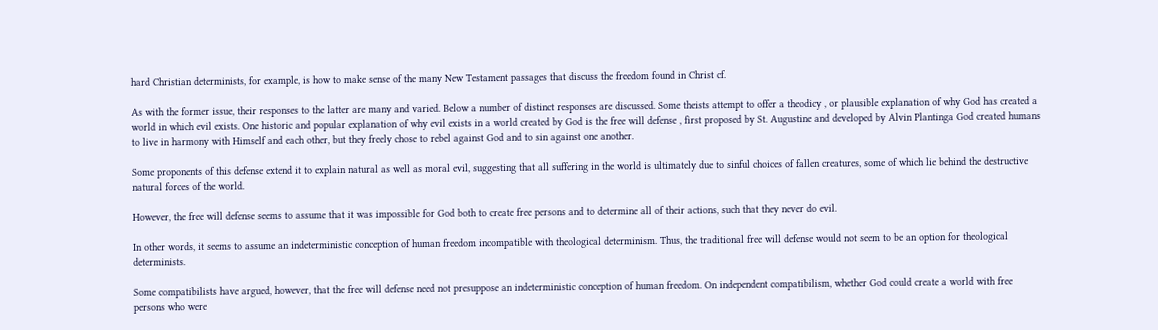hard Christian determinists, for example, is how to make sense of the many New Testament passages that discuss the freedom found in Christ cf.

As with the former issue, their responses to the latter are many and varied. Below a number of distinct responses are discussed. Some theists attempt to offer a theodicy , or plausible explanation of why God has created a world in which evil exists. One historic and popular explanation of why evil exists in a world created by God is the free will defense , first proposed by St. Augustine and developed by Alvin Plantinga God created humans to live in harmony with Himself and each other, but they freely chose to rebel against God and to sin against one another.

Some proponents of this defense extend it to explain natural as well as moral evil, suggesting that all suffering in the world is ultimately due to sinful choices of fallen creatures, some of which lie behind the destructive natural forces of the world.

However, the free will defense seems to assume that it was impossible for God both to create free persons and to determine all of their actions, such that they never do evil.

In other words, it seems to assume an indeterministic conception of human freedom incompatible with theological determinism. Thus, the traditional free will defense would not seem to be an option for theological determinists.

Some compatibilists have argued, however, that the free will defense need not presuppose an indeterministic conception of human freedom. On independent compatibilism, whether God could create a world with free persons who were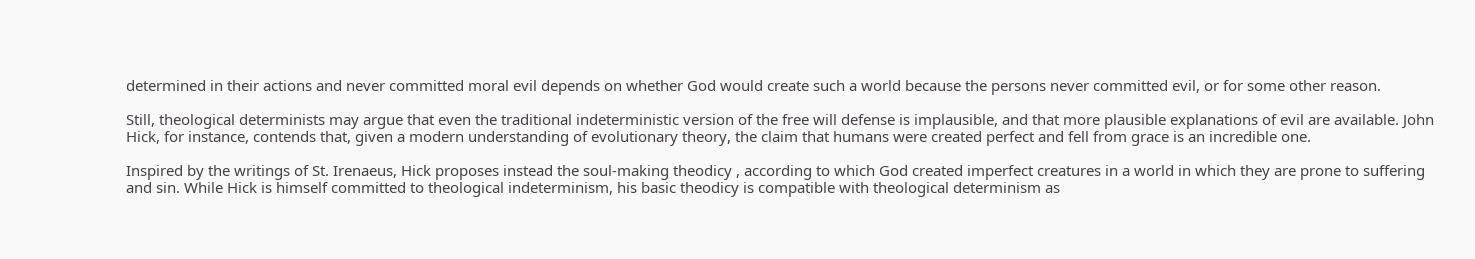determined in their actions and never committed moral evil depends on whether God would create such a world because the persons never committed evil, or for some other reason.

Still, theological determinists may argue that even the traditional indeterministic version of the free will defense is implausible, and that more plausible explanations of evil are available. John Hick, for instance, contends that, given a modern understanding of evolutionary theory, the claim that humans were created perfect and fell from grace is an incredible one.

Inspired by the writings of St. Irenaeus, Hick proposes instead the soul-making theodicy , according to which God created imperfect creatures in a world in which they are prone to suffering and sin. While Hick is himself committed to theological indeterminism, his basic theodicy is compatible with theological determinism as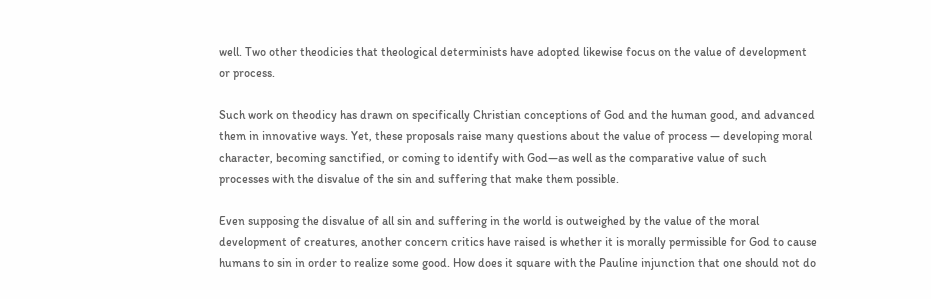well. Two other theodicies that theological determinists have adopted likewise focus on the value of development or process.

Such work on theodicy has drawn on specifically Christian conceptions of God and the human good, and advanced them in innovative ways. Yet, these proposals raise many questions about the value of process — developing moral character, becoming sanctified, or coming to identify with God—as well as the comparative value of such processes with the disvalue of the sin and suffering that make them possible.

Even supposing the disvalue of all sin and suffering in the world is outweighed by the value of the moral development of creatures, another concern critics have raised is whether it is morally permissible for God to cause humans to sin in order to realize some good. How does it square with the Pauline injunction that one should not do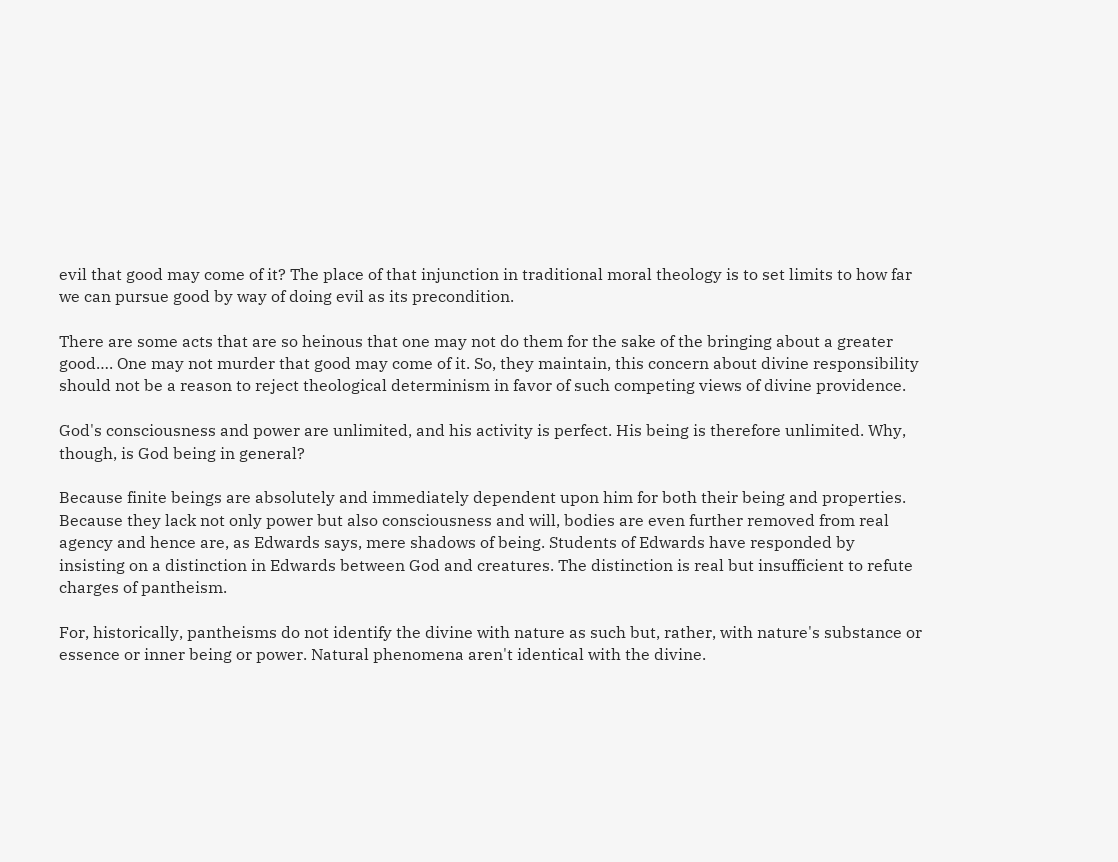evil that good may come of it? The place of that injunction in traditional moral theology is to set limits to how far we can pursue good by way of doing evil as its precondition.

There are some acts that are so heinous that one may not do them for the sake of the bringing about a greater good…. One may not murder that good may come of it. So, they maintain, this concern about divine responsibility should not be a reason to reject theological determinism in favor of such competing views of divine providence.

God's consciousness and power are unlimited, and his activity is perfect. His being is therefore unlimited. Why, though, is God being in general?

Because finite beings are absolutely and immediately dependent upon him for both their being and properties. Because they lack not only power but also consciousness and will, bodies are even further removed from real agency and hence are, as Edwards says, mere shadows of being. Students of Edwards have responded by insisting on a distinction in Edwards between God and creatures. The distinction is real but insufficient to refute charges of pantheism.

For, historically, pantheisms do not identify the divine with nature as such but, rather, with nature's substance or essence or inner being or power. Natural phenomena aren't identical with the divine.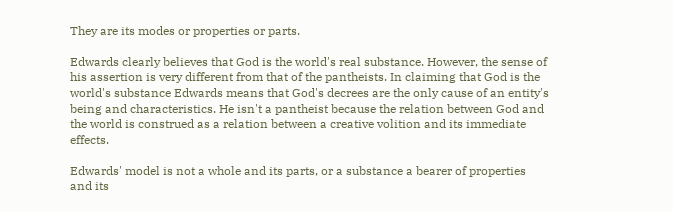They are its modes or properties or parts.

Edwards clearly believes that God is the world's real substance. However, the sense of his assertion is very different from that of the pantheists. In claiming that God is the world's substance Edwards means that God's decrees are the only cause of an entity's being and characteristics. He isn't a pantheist because the relation between God and the world is construed as a relation between a creative volition and its immediate effects.

Edwards' model is not a whole and its parts, or a substance a bearer of properties and its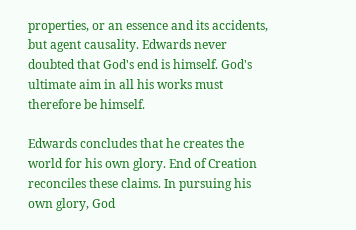properties, or an essence and its accidents, but agent causality. Edwards never doubted that God's end is himself. God's ultimate aim in all his works must therefore be himself.

Edwards concludes that he creates the world for his own glory. End of Creation reconciles these claims. In pursuing his own glory, God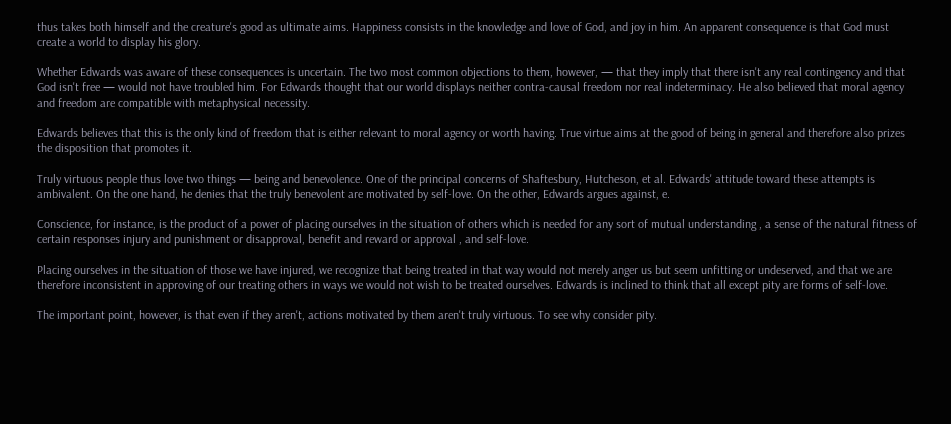thus takes both himself and the creature's good as ultimate aims. Happiness consists in the knowledge and love of God, and joy in him. An apparent consequence is that God must create a world to display his glory.

Whether Edwards was aware of these consequences is uncertain. The two most common objections to them, however, — that they imply that there isn't any real contingency and that God isn't free — would not have troubled him. For Edwards thought that our world displays neither contra-causal freedom nor real indeterminacy. He also believed that moral agency and freedom are compatible with metaphysical necessity.

Edwards believes that this is the only kind of freedom that is either relevant to moral agency or worth having. True virtue aims at the good of being in general and therefore also prizes the disposition that promotes it.

Truly virtuous people thus love two things — being and benevolence. One of the principal concerns of Shaftesbury, Hutcheson, et al. Edwards' attitude toward these attempts is ambivalent. On the one hand, he denies that the truly benevolent are motivated by self-love. On the other, Edwards argues against, e.

Conscience, for instance, is the product of a power of placing ourselves in the situation of others which is needed for any sort of mutual understanding , a sense of the natural fitness of certain responses injury and punishment or disapproval, benefit and reward or approval , and self-love.

Placing ourselves in the situation of those we have injured, we recognize that being treated in that way would not merely anger us but seem unfitting or undeserved, and that we are therefore inconsistent in approving of our treating others in ways we would not wish to be treated ourselves. Edwards is inclined to think that all except pity are forms of self-love.

The important point, however, is that even if they aren't, actions motivated by them aren't truly virtuous. To see why consider pity.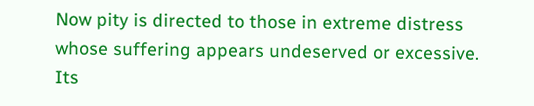Now pity is directed to those in extreme distress whose suffering appears undeserved or excessive. Its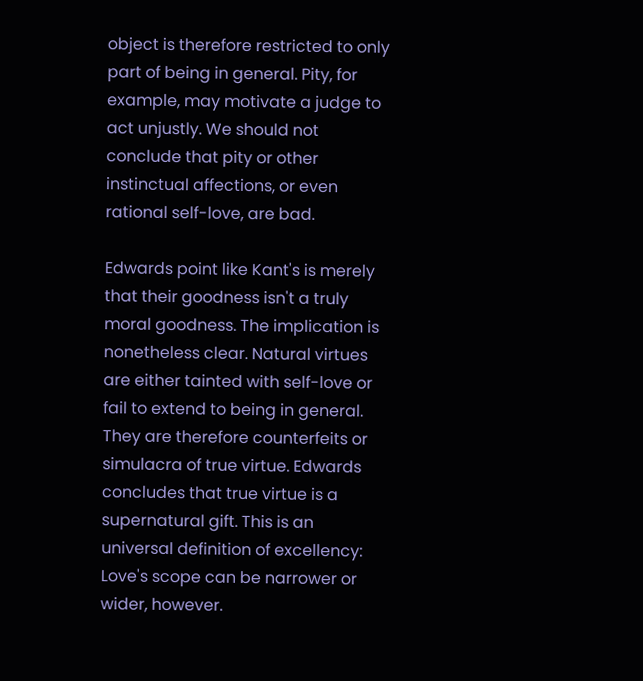object is therefore restricted to only part of being in general. Pity, for example, may motivate a judge to act unjustly. We should not conclude that pity or other instinctual affections, or even rational self-love, are bad.

Edwards point like Kant's is merely that their goodness isn't a truly moral goodness. The implication is nonetheless clear. Natural virtues are either tainted with self-love or fail to extend to being in general. They are therefore counterfeits or simulacra of true virtue. Edwards concludes that true virtue is a supernatural gift. This is an universal definition of excellency: Love's scope can be narrower or wider, however.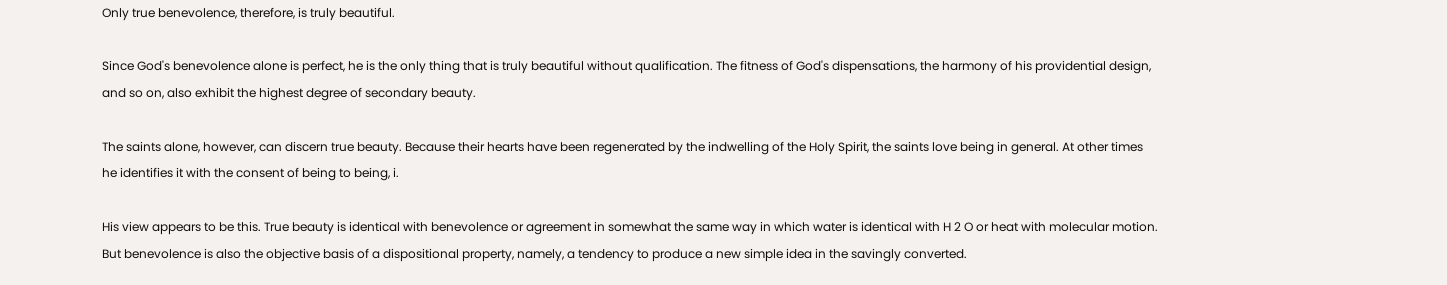Only true benevolence, therefore, is truly beautiful.

Since God's benevolence alone is perfect, he is the only thing that is truly beautiful without qualification. The fitness of God's dispensations, the harmony of his providential design, and so on, also exhibit the highest degree of secondary beauty.

The saints alone, however, can discern true beauty. Because their hearts have been regenerated by the indwelling of the Holy Spirit, the saints love being in general. At other times he identifies it with the consent of being to being, i.

His view appears to be this. True beauty is identical with benevolence or agreement in somewhat the same way in which water is identical with H 2 O or heat with molecular motion. But benevolence is also the objective basis of a dispositional property, namely, a tendency to produce a new simple idea in the savingly converted.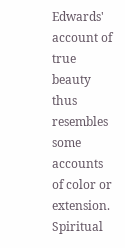Edwards' account of true beauty thus resembles some accounts of color or extension. Spiritual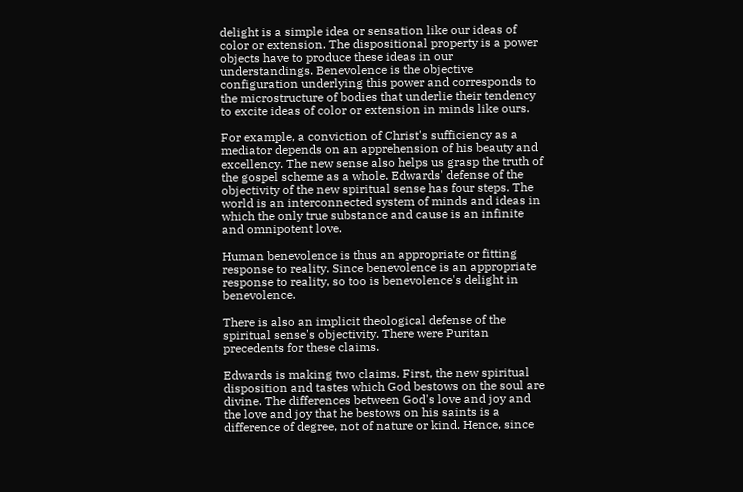delight is a simple idea or sensation like our ideas of color or extension. The dispositional property is a power objects have to produce these ideas in our understandings. Benevolence is the objective configuration underlying this power and corresponds to the microstructure of bodies that underlie their tendency to excite ideas of color or extension in minds like ours.

For example, a conviction of Christ's sufficiency as a mediator depends on an apprehension of his beauty and excellency. The new sense also helps us grasp the truth of the gospel scheme as a whole. Edwards' defense of the objectivity of the new spiritual sense has four steps. The world is an interconnected system of minds and ideas in which the only true substance and cause is an infinite and omnipotent love.

Human benevolence is thus an appropriate or fitting response to reality. Since benevolence is an appropriate response to reality, so too is benevolence's delight in benevolence.

There is also an implicit theological defense of the spiritual sense's objectivity. There were Puritan precedents for these claims.

Edwards is making two claims. First, the new spiritual disposition and tastes which God bestows on the soul are divine. The differences between God's love and joy and the love and joy that he bestows on his saints is a difference of degree, not of nature or kind. Hence, since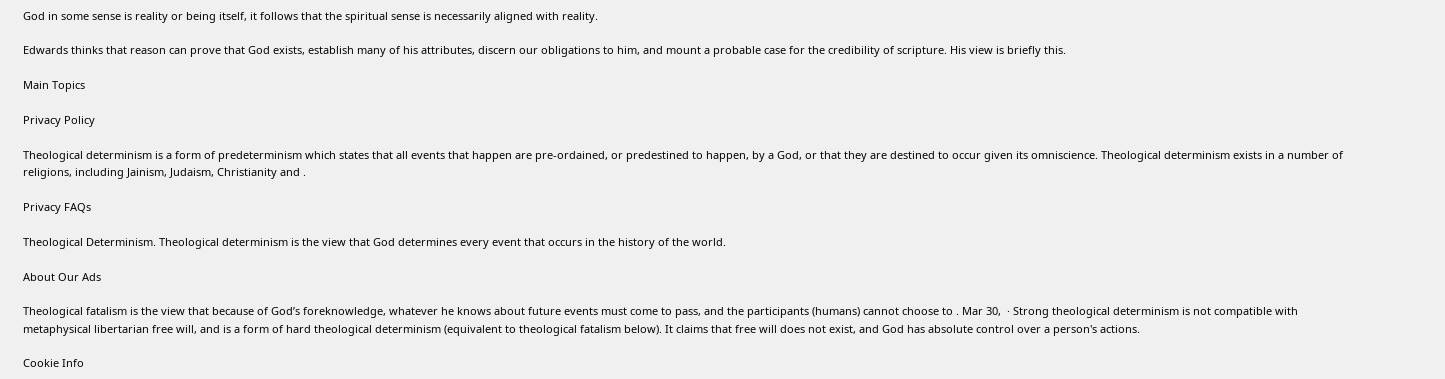God in some sense is reality or being itself, it follows that the spiritual sense is necessarily aligned with reality.

Edwards thinks that reason can prove that God exists, establish many of his attributes, discern our obligations to him, and mount a probable case for the credibility of scripture. His view is briefly this.

Main Topics

Privacy Policy

Theological determinism is a form of predeterminism which states that all events that happen are pre-ordained, or predestined to happen, by a God, or that they are destined to occur given its omniscience. Theological determinism exists in a number of religions, including Jainism, Judaism, Christianity and .

Privacy FAQs

Theological Determinism. Theological determinism is the view that God determines every event that occurs in the history of the world.

About Our Ads

Theological fatalism is the view that because of God’s foreknowledge, whatever he knows about future events must come to pass, and the participants (humans) cannot choose to . Mar 30,  · Strong theological determinism is not compatible with metaphysical libertarian free will, and is a form of hard theological determinism (equivalent to theological fatalism below). It claims that free will does not exist, and God has absolute control over a person's actions.

Cookie Info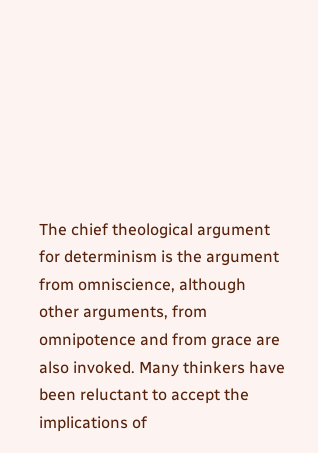The chief theological argument for determinism is the argument from omniscience, although other arguments, from omnipotence and from grace are also invoked. Many thinkers have been reluctant to accept the implications of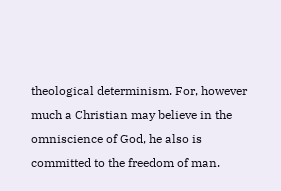theological determinism. For, however much a Christian may believe in the omniscience of God, he also is committed to the freedom of man.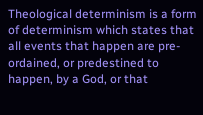Theological determinism is a form of determinism which states that all events that happen are pre-ordained, or predestined to happen, by a God, or that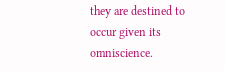they are destined to occur given its omniscience.